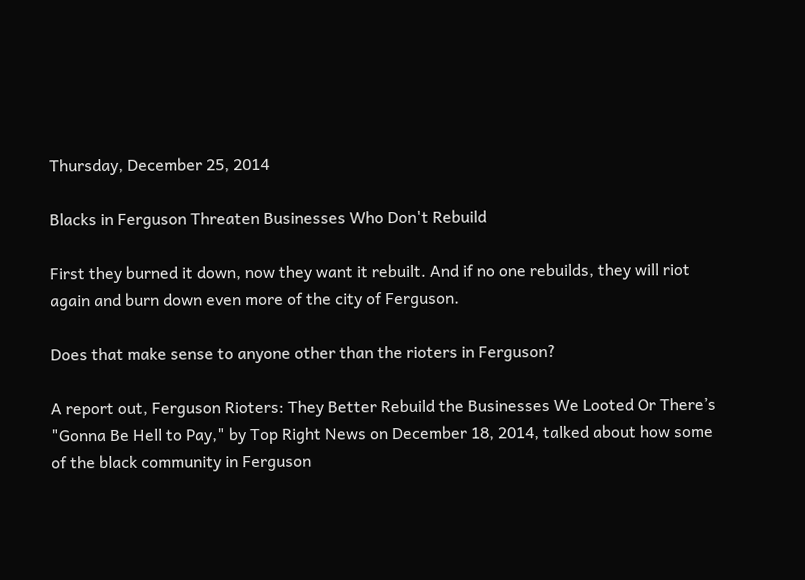Thursday, December 25, 2014

Blacks in Ferguson Threaten Businesses Who Don't Rebuild

First they burned it down, now they want it rebuilt. And if no one rebuilds, they will riot again and burn down even more of the city of Ferguson.

Does that make sense to anyone other than the rioters in Ferguson?

A report out, Ferguson Rioters: They Better Rebuild the Businesses We Looted Or There’s "Gonna Be Hell to Pay," by Top Right News on December 18, 2014, talked about how some of the black community in Ferguson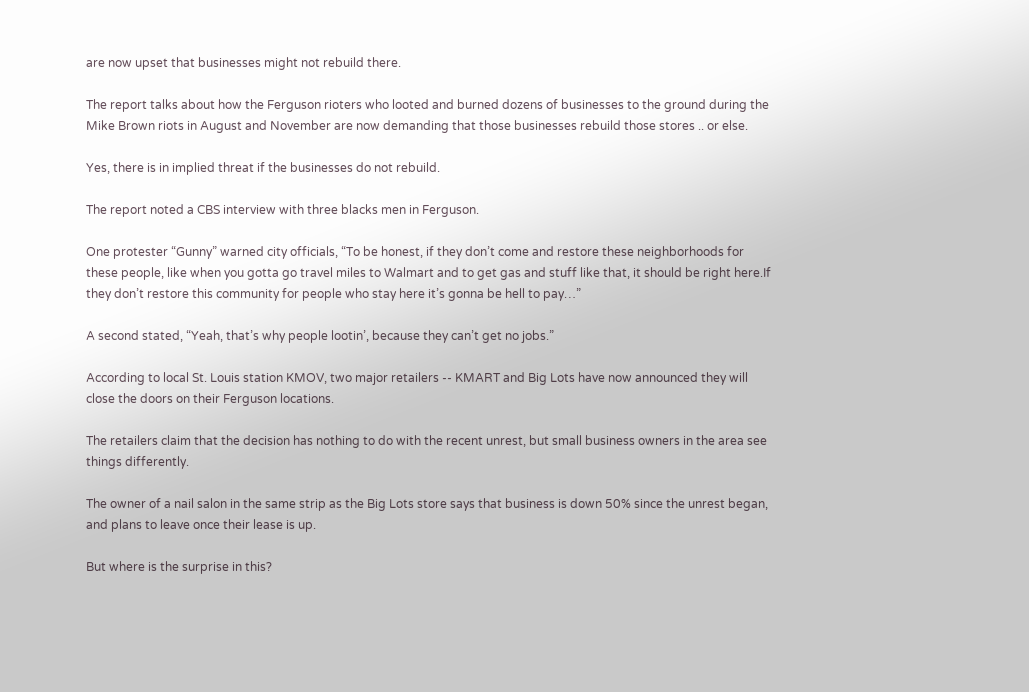are now upset that businesses might not rebuild there.

The report talks about how the Ferguson rioters who looted and burned dozens of businesses to the ground during the Mike Brown riots in August and November are now demanding that those businesses rebuild those stores .. or else.

Yes, there is in implied threat if the businesses do not rebuild.

The report noted a CBS interview with three blacks men in Ferguson.

One protester “Gunny” warned city officials, “To be honest, if they don’t come and restore these neighborhoods for these people, like when you gotta go travel miles to Walmart and to get gas and stuff like that, it should be right here.If they don’t restore this community for people who stay here it’s gonna be hell to pay…”

A second stated, “Yeah, that’s why people lootin’, because they can’t get no jobs.”

According to local St. Louis station KMOV, two major retailers -- KMART and Big Lots have now announced they will close the doors on their Ferguson locations.

The retailers claim that the decision has nothing to do with the recent unrest, but small business owners in the area see things differently.

The owner of a nail salon in the same strip as the Big Lots store says that business is down 50% since the unrest began, and plans to leave once their lease is up.

But where is the surprise in this?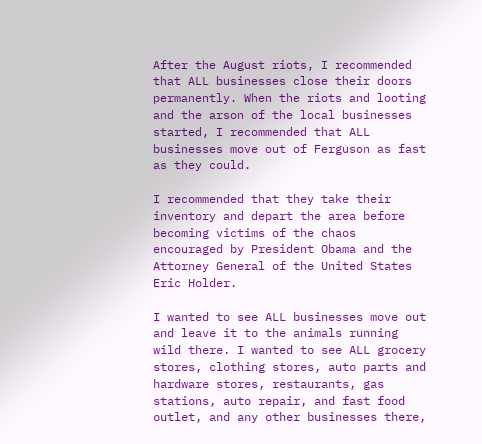After the August riots, I recommended that ALL businesses close their doors permanently. When the riots and looting and the arson of the local businesses started, I recommended that ALL businesses move out of Ferguson as fast as they could.

I recommended that they take their inventory and depart the area before becoming victims of the chaos encouraged by President Obama and the Attorney General of the United States Eric Holder.

I wanted to see ALL businesses move out and leave it to the animals running wild there. I wanted to see ALL grocery stores, clothing stores, auto parts and hardware stores, restaurants, gas stations, auto repair, and fast food outlet, and any other businesses there,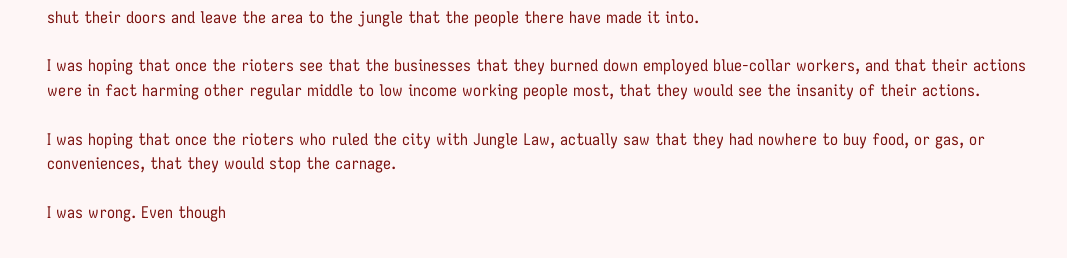shut their doors and leave the area to the jungle that the people there have made it into.

I was hoping that once the rioters see that the businesses that they burned down employed blue-collar workers, and that their actions were in fact harming other regular middle to low income working people most, that they would see the insanity of their actions.

I was hoping that once the rioters who ruled the city with Jungle Law, actually saw that they had nowhere to buy food, or gas, or conveniences, that they would stop the carnage.

I was wrong. Even though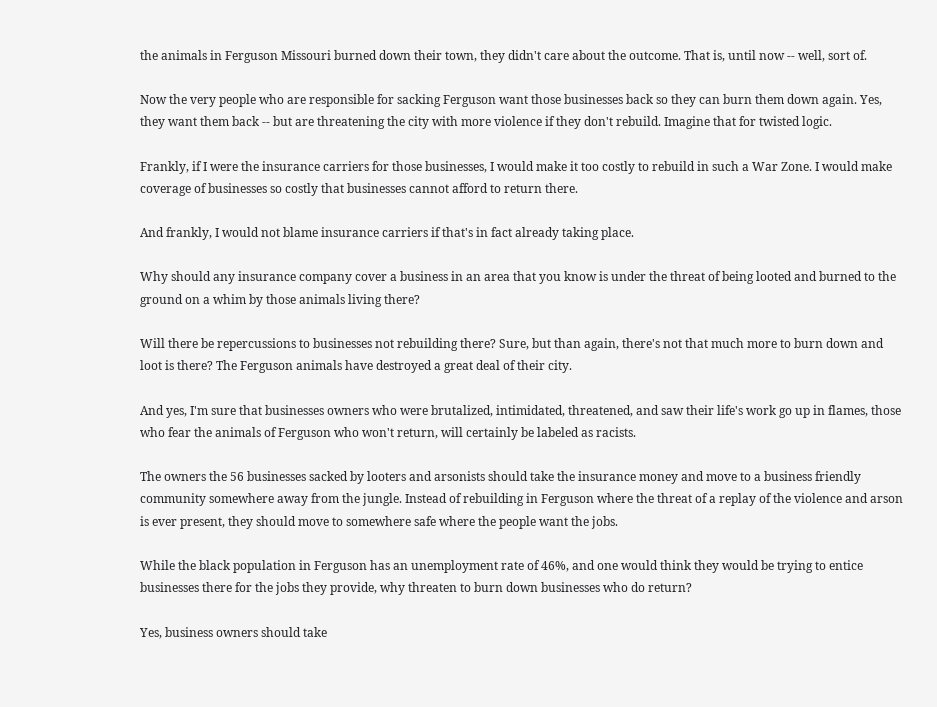the animals in Ferguson Missouri burned down their town, they didn't care about the outcome. That is, until now -- well, sort of.

Now the very people who are responsible for sacking Ferguson want those businesses back so they can burn them down again. Yes, they want them back -- but are threatening the city with more violence if they don't rebuild. Imagine that for twisted logic.

Frankly, if I were the insurance carriers for those businesses, I would make it too costly to rebuild in such a War Zone. I would make coverage of businesses so costly that businesses cannot afford to return there.

And frankly, I would not blame insurance carriers if that's in fact already taking place.

Why should any insurance company cover a business in an area that you know is under the threat of being looted and burned to the ground on a whim by those animals living there?

Will there be repercussions to businesses not rebuilding there? Sure, but than again, there's not that much more to burn down and loot is there? The Ferguson animals have destroyed a great deal of their city.

And yes, I'm sure that businesses owners who were brutalized, intimidated, threatened, and saw their life's work go up in flames, those who fear the animals of Ferguson who won't return, will certainly be labeled as racists.

The owners the 56 businesses sacked by looters and arsonists should take the insurance money and move to a business friendly community somewhere away from the jungle. Instead of rebuilding in Ferguson where the threat of a replay of the violence and arson is ever present, they should move to somewhere safe where the people want the jobs.

While the black population in Ferguson has an unemployment rate of 46%, and one would think they would be trying to entice businesses there for the jobs they provide, why threaten to burn down businesses who do return?

Yes, business owners should take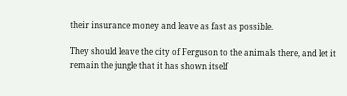their insurance money and leave as fast as possible.

They should leave the city of Ferguson to the animals there, and let it remain the jungle that it has shown itself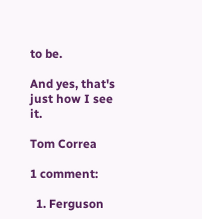to be.

And yes, that's just how I see it.

Tom Correa

1 comment:

  1. Ferguson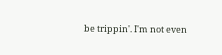be trippin'. I'm not even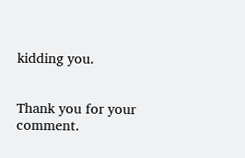kidding you.


Thank you for your comment.